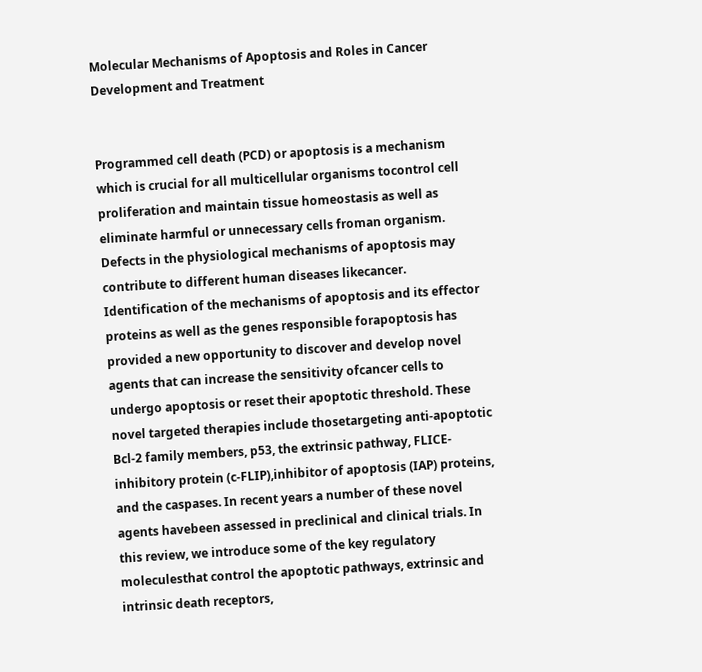Molecular Mechanisms of Apoptosis and Roles in Cancer Development and Treatment


Programmed cell death (PCD) or apoptosis is a mechanism which is crucial for all multicellular organisms tocontrol cell proliferation and maintain tissue homeostasis as well as eliminate harmful or unnecessary cells froman organism. Defects in the physiological mechanisms of apoptosis may contribute to different human diseases likecancer. Identification of the mechanisms of apoptosis and its effector proteins as well as the genes responsible forapoptosis has provided a new opportunity to discover and develop novel agents that can increase the sensitivity ofcancer cells to undergo apoptosis or reset their apoptotic threshold. These novel targeted therapies include thosetargeting anti-apoptotic Bcl-2 family members, p53, the extrinsic pathway, FLICE-inhibitory protein (c-FLIP),inhibitor of apoptosis (IAP) proteins, and the caspases. In recent years a number of these novel agents havebeen assessed in preclinical and clinical trials. In this review, we introduce some of the key regulatory moleculesthat control the apoptotic pathways, extrinsic and intrinsic death receptors,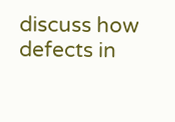discuss how defects in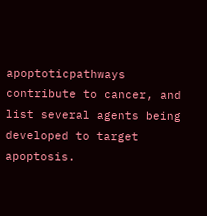apoptoticpathways contribute to cancer, and list several agents being developed to target apoptosis.